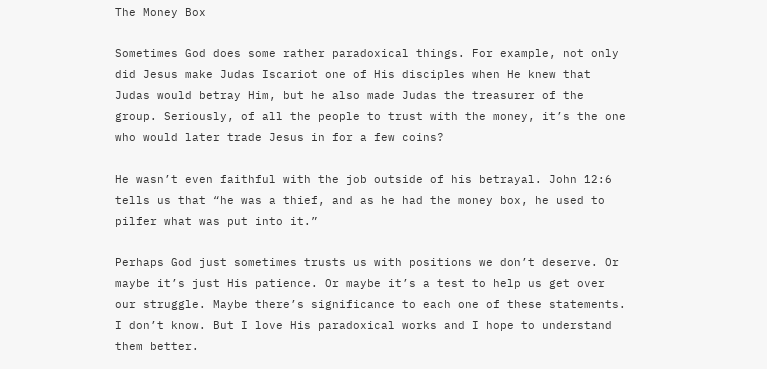The Money Box

Sometimes God does some rather paradoxical things. For example, not only did Jesus make Judas Iscariot one of His disciples when He knew that Judas would betray Him, but he also made Judas the treasurer of the group. Seriously, of all the people to trust with the money, it’s the one who would later trade Jesus in for a few coins?

He wasn’t even faithful with the job outside of his betrayal. John 12:6 tells us that “he was a thief, and as he had the money box, he used to pilfer what was put into it.”

Perhaps God just sometimes trusts us with positions we don’t deserve. Or maybe it’s just His patience. Or maybe it’s a test to help us get over our struggle. Maybe there’s significance to each one of these statements. I don’t know. But I love His paradoxical works and I hope to understand them better.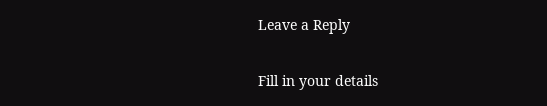Leave a Reply

Fill in your details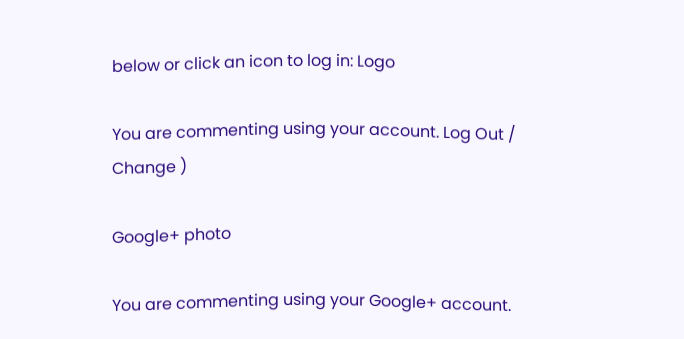below or click an icon to log in: Logo

You are commenting using your account. Log Out /  Change )

Google+ photo

You are commenting using your Google+ account.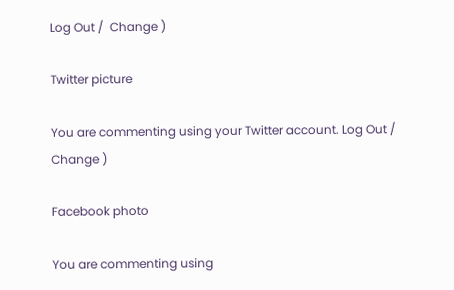Log Out /  Change )

Twitter picture

You are commenting using your Twitter account. Log Out /  Change )

Facebook photo

You are commenting using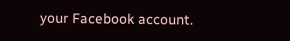your Facebook account.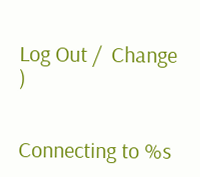Log Out /  Change )


Connecting to %s